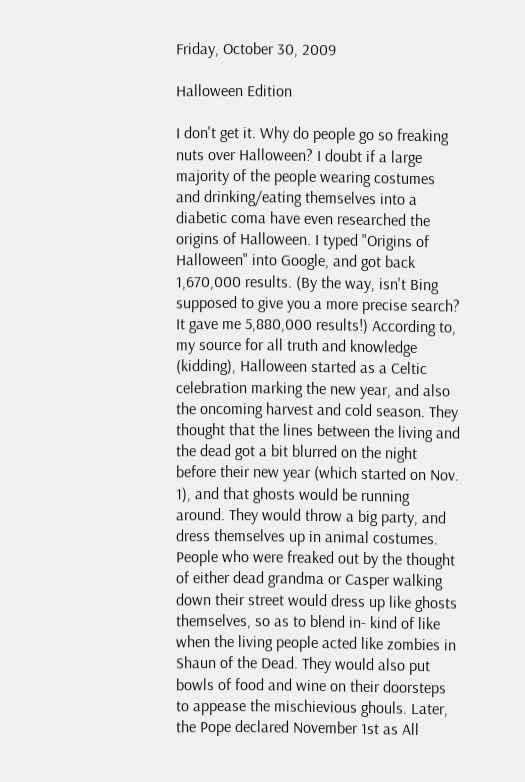Friday, October 30, 2009

Halloween Edition

I don't get it. Why do people go so freaking nuts over Halloween? I doubt if a large majority of the people wearing costumes and drinking/eating themselves into a diabetic coma have even researched the origins of Halloween. I typed "Origins of Halloween" into Google, and got back 1,670,000 results. (By the way, isn't Bing supposed to give you a more precise search? It gave me 5,880,000 results!) According to, my source for all truth and knowledge (kidding), Halloween started as a Celtic celebration marking the new year, and also the oncoming harvest and cold season. They thought that the lines between the living and the dead got a bit blurred on the night before their new year (which started on Nov. 1), and that ghosts would be running around. They would throw a big party, and dress themselves up in animal costumes. People who were freaked out by the thought of either dead grandma or Casper walking down their street would dress up like ghosts themselves, so as to blend in- kind of like when the living people acted like zombies in Shaun of the Dead. They would also put bowls of food and wine on their doorsteps to appease the mischievious ghouls. Later, the Pope declared November 1st as All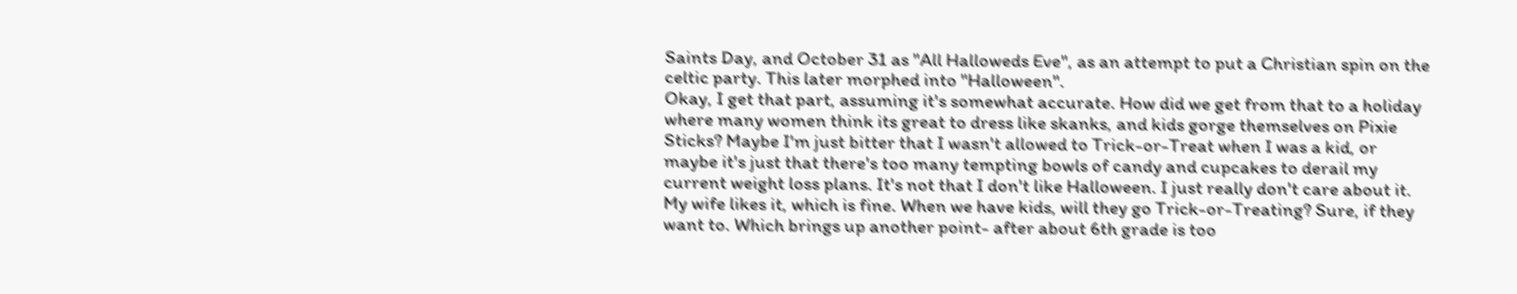Saints Day, and October 31 as "All Halloweds Eve", as an attempt to put a Christian spin on the celtic party. This later morphed into "Halloween".
Okay, I get that part, assuming it's somewhat accurate. How did we get from that to a holiday where many women think its great to dress like skanks, and kids gorge themselves on Pixie Sticks? Maybe I'm just bitter that I wasn't allowed to Trick-or-Treat when I was a kid, or maybe it's just that there's too many tempting bowls of candy and cupcakes to derail my current weight loss plans. It's not that I don't like Halloween. I just really don't care about it. My wife likes it, which is fine. When we have kids, will they go Trick-or-Treating? Sure, if they want to. Which brings up another point- after about 6th grade is too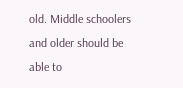old. Middle schoolers and older should be able to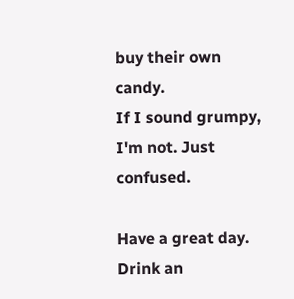buy their own candy.
If I sound grumpy, I'm not. Just confused.

Have a great day. Drink an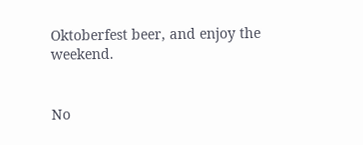Oktoberfest beer, and enjoy the weekend.


No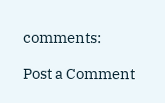comments:

Post a Comment